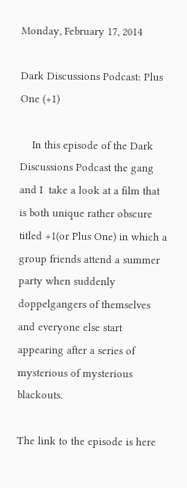Monday, February 17, 2014

Dark Discussions Podcast: Plus One (+1)

    In this episode of the Dark Discussions Podcast the gang and I  take a look at a film that is both unique rather obscure titled +1(or Plus One) in which a group friends attend a summer party when suddenly doppelgangers of themselves and everyone else start appearing after a series of mysterious of mysterious blackouts.

The link to the episode is here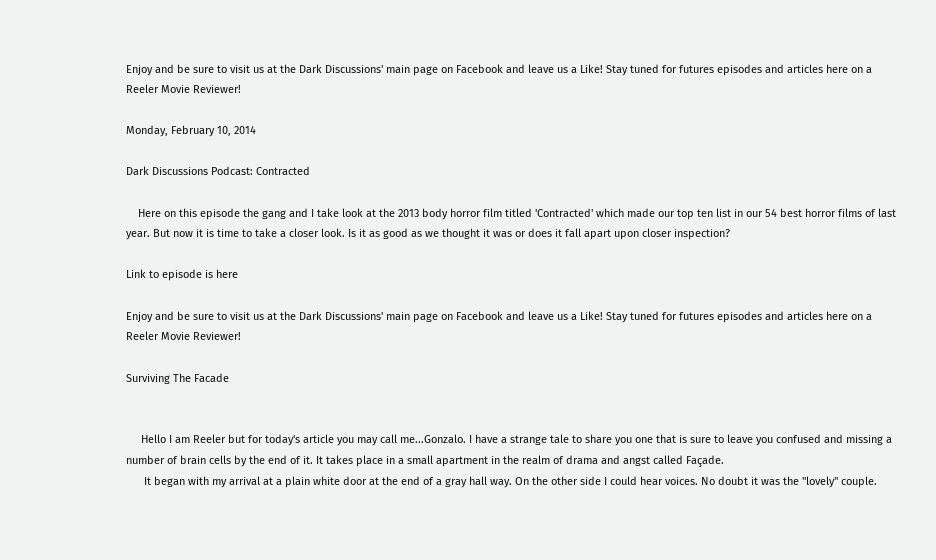Enjoy and be sure to visit us at the Dark Discussions' main page on Facebook and leave us a Like! Stay tuned for futures episodes and articles here on a Reeler Movie Reviewer!

Monday, February 10, 2014

Dark Discussions Podcast: Contracted

    Here on this episode the gang and I take look at the 2013 body horror film titled 'Contracted' which made our top ten list in our 54 best horror films of last year. But now it is time to take a closer look. Is it as good as we thought it was or does it fall apart upon closer inspection?

Link to episode is here

Enjoy and be sure to visit us at the Dark Discussions' main page on Facebook and leave us a Like! Stay tuned for futures episodes and articles here on a Reeler Movie Reviewer!

Surviving The Facade


     Hello I am Reeler but for today's article you may call me...Gonzalo. I have a strange tale to share you one that is sure to leave you confused and missing a number of brain cells by the end of it. It takes place in a small apartment in the realm of drama and angst called Façade.
      It began with my arrival at a plain white door at the end of a gray hall way. On the other side I could hear voices. No doubt it was the "lovely" couple.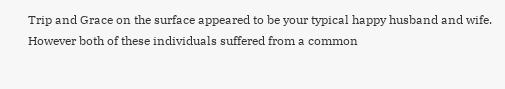Trip and Grace on the surface appeared to be your typical happy husband and wife. However both of these individuals suffered from a common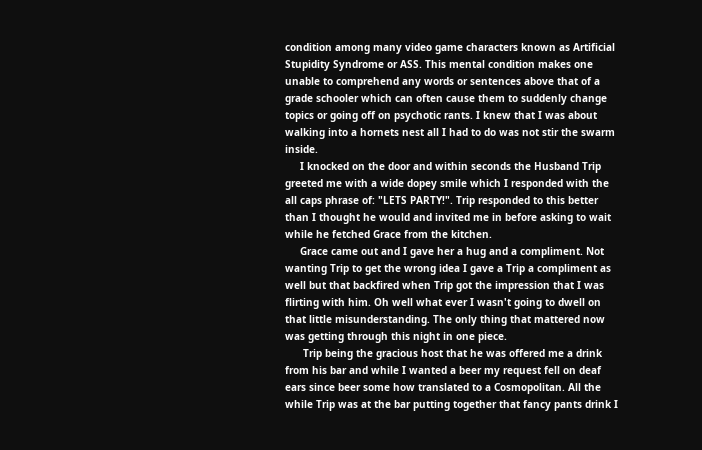condition among many video game characters known as Artificial Stupidity Syndrome or ASS. This mental condition makes one unable to comprehend any words or sentences above that of a grade schooler which can often cause them to suddenly change topics or going off on psychotic rants. I knew that I was about walking into a hornets nest all I had to do was not stir the swarm inside.
     I knocked on the door and within seconds the Husband Trip greeted me with a wide dopey smile which I responded with the all caps phrase of: "LETS PARTY!". Trip responded to this better than I thought he would and invited me in before asking to wait while he fetched Grace from the kitchen.
     Grace came out and I gave her a hug and a compliment. Not wanting Trip to get the wrong idea I gave a Trip a compliment as well but that backfired when Trip got the impression that I was flirting with him. Oh well what ever I wasn't going to dwell on that little misunderstanding. The only thing that mattered now was getting through this night in one piece.
      Trip being the gracious host that he was offered me a drink from his bar and while I wanted a beer my request fell on deaf ears since beer some how translated to a Cosmopolitan. All the while Trip was at the bar putting together that fancy pants drink I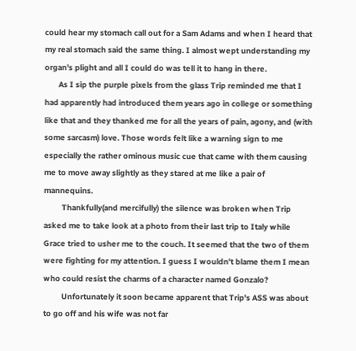could hear my stomach call out for a Sam Adams and when I heard that my real stomach said the same thing. I almost wept understanding my organ's plight and all I could do was tell it to hang in there.
       As I sip the purple pixels from the glass Trip reminded me that I had apparently had introduced them years ago in college or something like that and they thanked me for all the years of pain, agony, and (with some sarcasm) love. Those words felt like a warning sign to me especially the rather ominous music cue that came with them causing me to move away slightly as they stared at me like a pair of mannequins.
         Thankfully(and mercifully) the silence was broken when Trip asked me to take look at a photo from their last trip to Italy while Grace tried to usher me to the couch. It seemed that the two of them were fighting for my attention. I guess I wouldn't blame them I mean who could resist the charms of a character named Gonzalo?
         Unfortunately it soon became apparent that Trip's ASS was about to go off and his wife was not far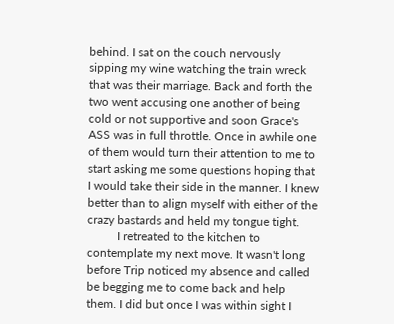behind. I sat on the couch nervously sipping my wine watching the train wreck that was their marriage. Back and forth the two went accusing one another of being cold or not supportive and soon Grace's ASS was in full throttle. Once in awhile one of them would turn their attention to me to start asking me some questions hoping that I would take their side in the manner. I knew better than to align myself with either of the crazy bastards and held my tongue tight.
          I retreated to the kitchen to contemplate my next move. It wasn't long before Trip noticed my absence and called be begging me to come back and help them. I did but once I was within sight I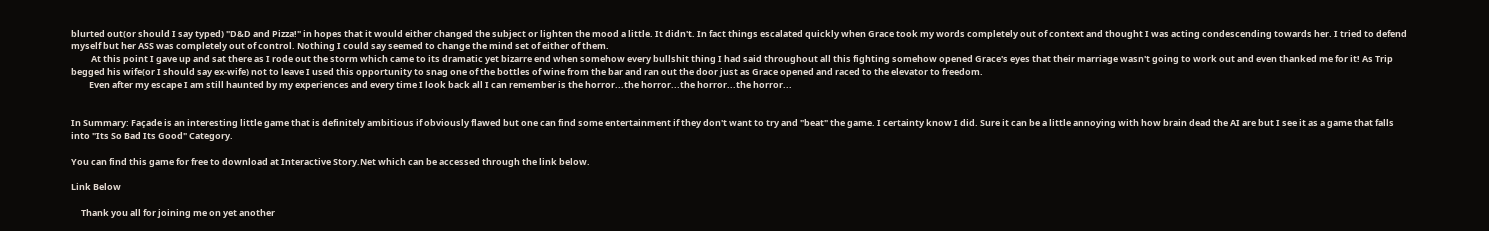blurted out(or should I say typed) "D&D and Pizza!" in hopes that it would either changed the subject or lighten the mood a little. It didn't. In fact things escalated quickly when Grace took my words completely out of context and thought I was acting condescending towards her. I tried to defend myself but her ASS was completely out of control. Nothing I could say seemed to change the mind set of either of them.
          At this point I gave up and sat there as I rode out the storm which came to its dramatic yet bizarre end when somehow every bullshit thing I had said throughout all this fighting somehow opened Grace's eyes that their marriage wasn't going to work out and even thanked me for it! As Trip begged his wife(or I should say ex-wife) not to leave I used this opportunity to snag one of the bottles of wine from the bar and ran out the door just as Grace opened and raced to the elevator to freedom.
         Even after my escape I am still haunted by my experiences and every time I look back all I can remember is the horror...the horror...the horror...the horror...


In Summary: Façade is an interesting little game that is definitely ambitious if obviously flawed but one can find some entertainment if they don't want to try and "beat" the game. I certainty know I did. Sure it can be a little annoying with how brain dead the AI are but I see it as a game that falls into "Its So Bad Its Good" Category.

You can find this game for free to download at Interactive Story.Net which can be accessed through the link below.

Link Below

     Thank you all for joining me on yet another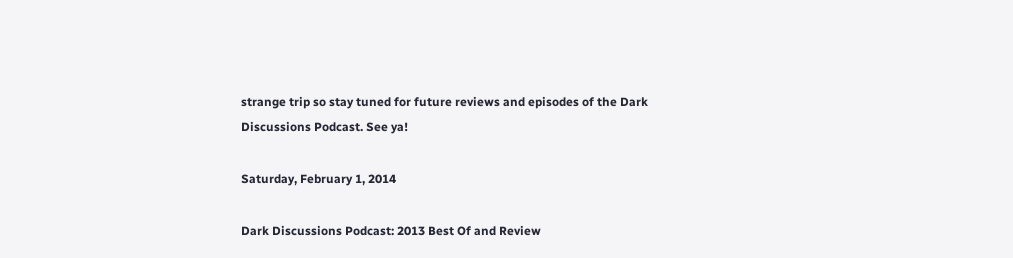strange trip so stay tuned for future reviews and episodes of the Dark Discussions Podcast. See ya!

Saturday, February 1, 2014

Dark Discussions Podcast: 2013 Best Of and Review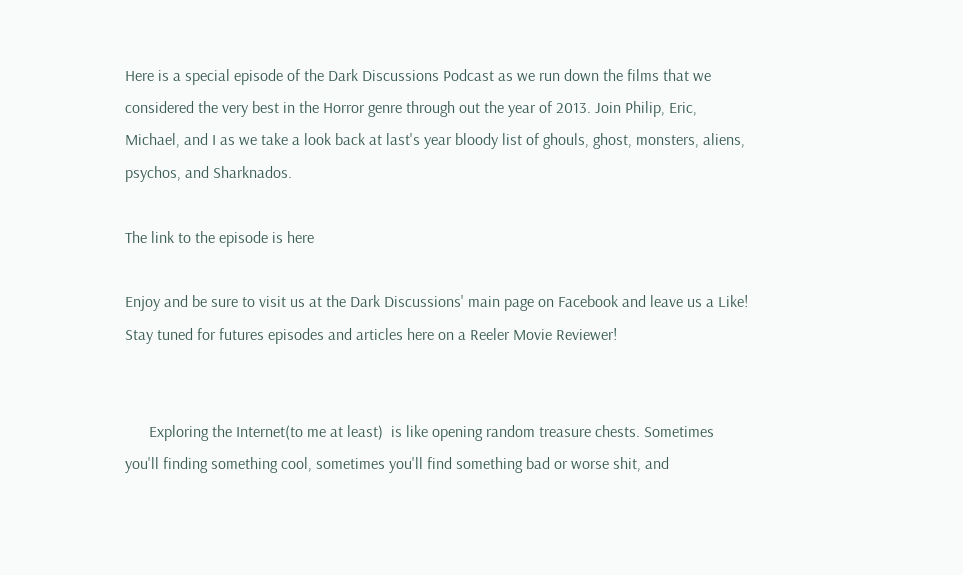Here is a special episode of the Dark Discussions Podcast as we run down the films that we considered the very best in the Horror genre through out the year of 2013. Join Philip, Eric, Michael, and I as we take a look back at last's year bloody list of ghouls, ghost, monsters, aliens, psychos, and Sharknados.

The link to the episode is here

Enjoy and be sure to visit us at the Dark Discussions' main page on Facebook and leave us a Like! Stay tuned for futures episodes and articles here on a Reeler Movie Reviewer!


      Exploring the Internet(to me at least)  is like opening random treasure chests. Sometimes you'll finding something cool, sometimes you'll find something bad or worse shit, and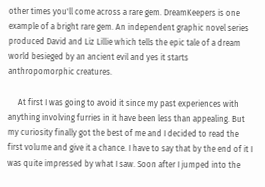other times you'll come across a rare gem. DreamKeepers is one example of a bright rare gem. An independent graphic novel series produced David and Liz Lillie which tells the epic tale of a dream world besieged by an ancient evil and yes it starts anthropomorphic creatures.

     At first I was going to avoid it since my past experiences with anything involving furries in it have been less than appealing. But my curiosity finally got the best of me and I decided to read the first volume and give it a chance. I have to say that by the end of it I was quite impressed by what I saw. Soon after I jumped into the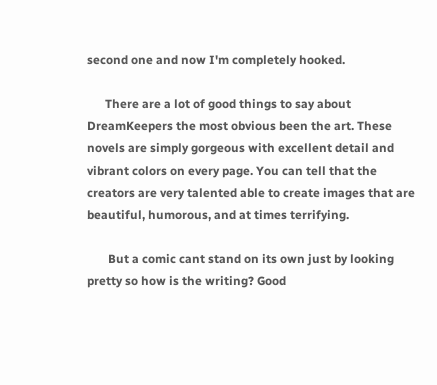second one and now I'm completely hooked.

      There are a lot of good things to say about DreamKeepers the most obvious been the art. These novels are simply gorgeous with excellent detail and vibrant colors on every page. You can tell that the creators are very talented able to create images that are beautiful, humorous, and at times terrifying.

       But a comic cant stand on its own just by looking pretty so how is the writing? Good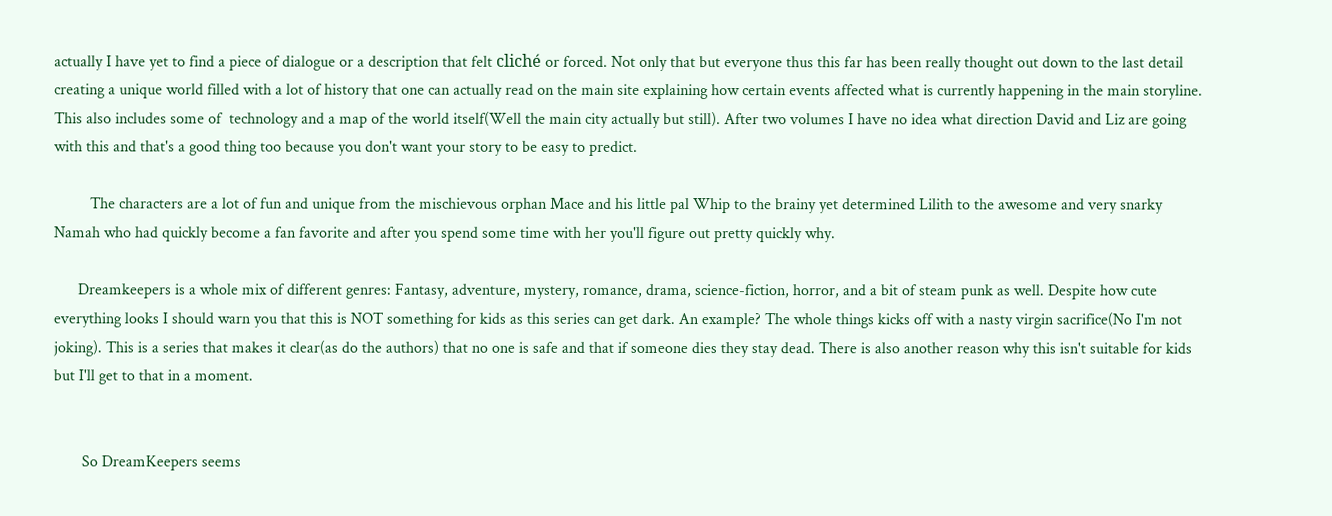actually I have yet to find a piece of dialogue or a description that felt cliché or forced. Not only that but everyone thus this far has been really thought out down to the last detail creating a unique world filled with a lot of history that one can actually read on the main site explaining how certain events affected what is currently happening in the main storyline. This also includes some of  technology and a map of the world itself(Well the main city actually but still). After two volumes I have no idea what direction David and Liz are going with this and that's a good thing too because you don't want your story to be easy to predict.

         The characters are a lot of fun and unique from the mischievous orphan Mace and his little pal Whip to the brainy yet determined Lilith to the awesome and very snarky Namah who had quickly become a fan favorite and after you spend some time with her you'll figure out pretty quickly why.

      Dreamkeepers is a whole mix of different genres: Fantasy, adventure, mystery, romance, drama, science-fiction, horror, and a bit of steam punk as well. Despite how cute everything looks I should warn you that this is NOT something for kids as this series can get dark. An example? The whole things kicks off with a nasty virgin sacrifice(No I'm not joking). This is a series that makes it clear(as do the authors) that no one is safe and that if someone dies they stay dead. There is also another reason why this isn't suitable for kids but I'll get to that in a moment.


       So DreamKeepers seems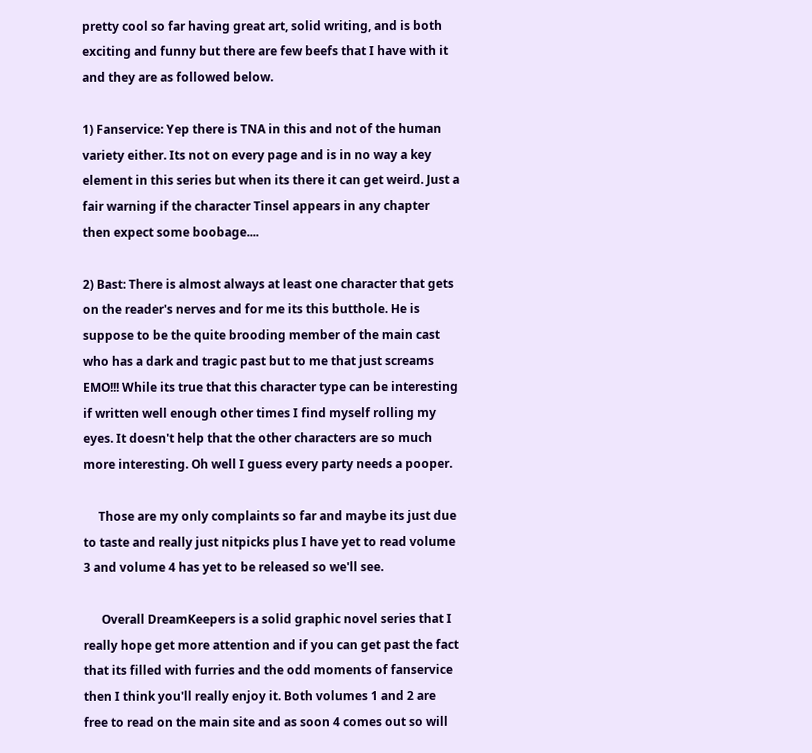pretty cool so far having great art, solid writing, and is both exciting and funny but there are few beefs that I have with it and they are as followed below.

1) Fanservice: Yep there is TNA in this and not of the human variety either. Its not on every page and is in no way a key element in this series but when its there it can get weird. Just a fair warning if the character Tinsel appears in any chapter then expect some boobage....

2) Bast: There is almost always at least one character that gets on the reader's nerves and for me its this butthole. He is suppose to be the quite brooding member of the main cast who has a dark and tragic past but to me that just screams EMO!!! While its true that this character type can be interesting if written well enough other times I find myself rolling my eyes. It doesn't help that the other characters are so much more interesting. Oh well I guess every party needs a pooper.

     Those are my only complaints so far and maybe its just due to taste and really just nitpicks plus I have yet to read volume 3 and volume 4 has yet to be released so we'll see.

      Overall DreamKeepers is a solid graphic novel series that I really hope get more attention and if you can get past the fact that its filled with furries and the odd moments of fanservice then I think you'll really enjoy it. Both volumes 1 and 2 are free to read on the main site and as soon 4 comes out so will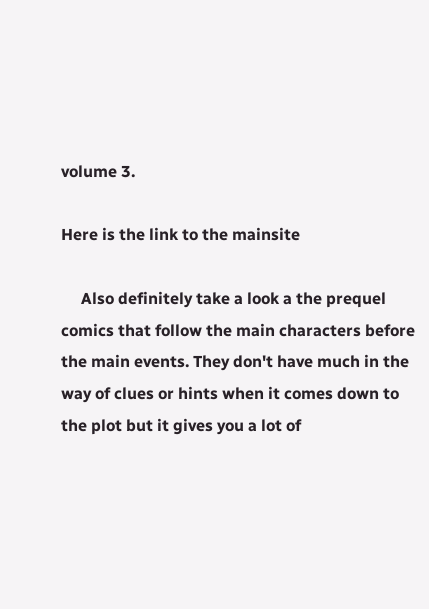volume 3.

Here is the link to the mainsite

     Also definitely take a look a the prequel comics that follow the main characters before the main events. They don't have much in the way of clues or hints when it comes down to the plot but it gives you a lot of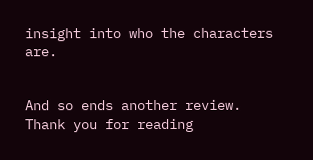insight into who the characters are.


And so ends another review. Thank you for reading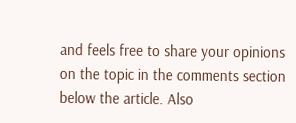and feels free to share your opinions on the topic in the comments section below the article. Also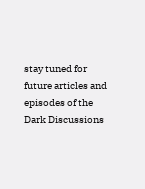stay tuned for future articles and episodes of the Dark Discussions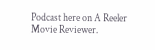Podcast here on A Reeler Movie Reviewer.